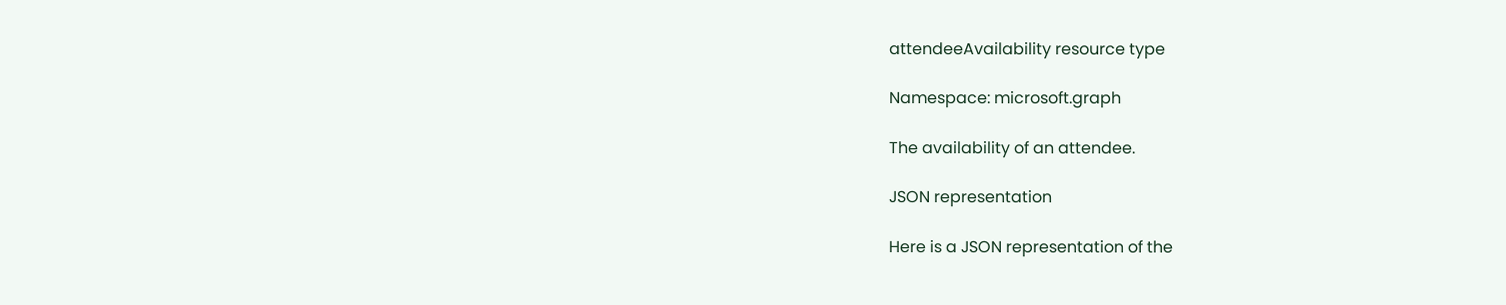attendeeAvailability resource type

Namespace: microsoft.graph

The availability of an attendee.

JSON representation

Here is a JSON representation of the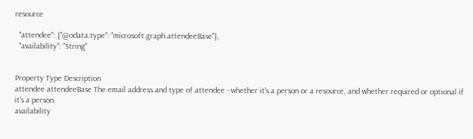resource

  "attendee": {"@odata.type": "microsoft.graph.attendeeBase"},
  "availability": "String"


Property Type Description
attendee attendeeBase The email address and type of attendee - whether it's a person or a resource, and whether required or optional if it's a person.
availability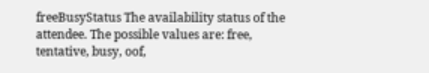freeBusyStatus The availability status of the attendee. The possible values are: free, tentative, busy, oof,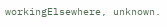workingElsewhere, unknown.